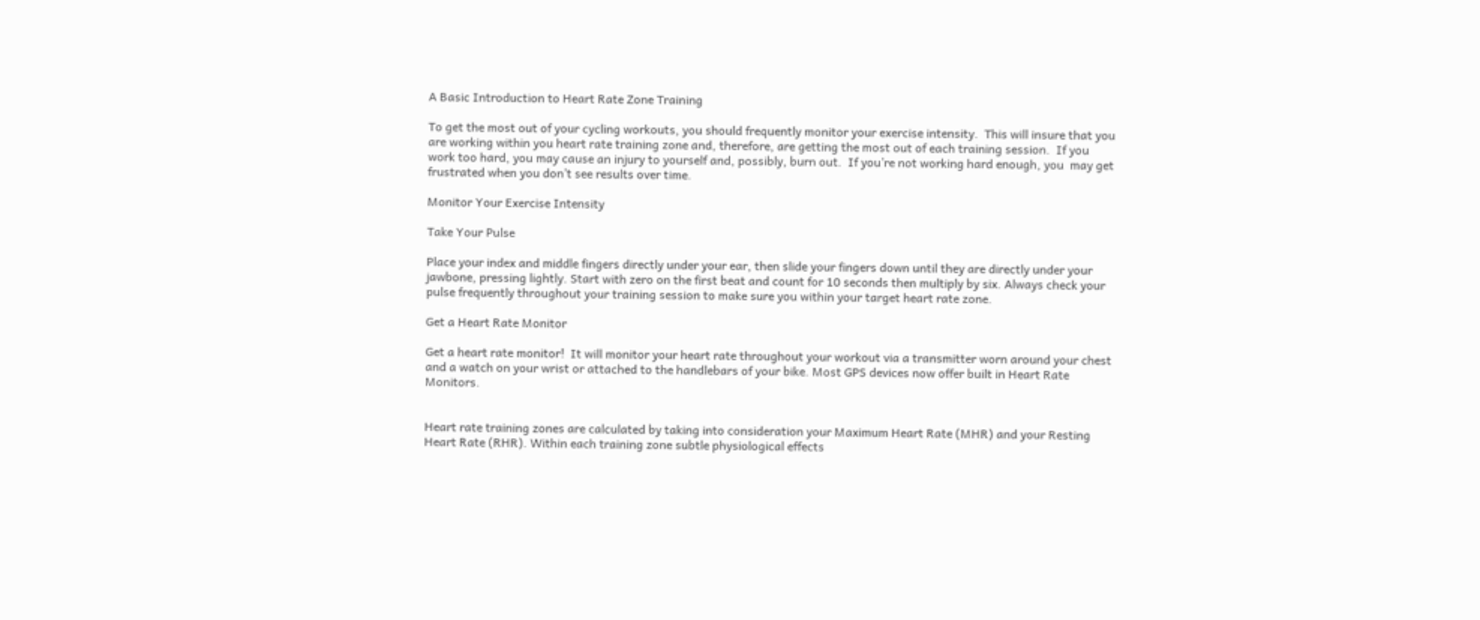A Basic Introduction to Heart Rate Zone Training

To get the most out of your cycling workouts, you should frequently monitor your exercise intensity.  This will insure that you are working within you heart rate training zone and, therefore, are getting the most out of each training session.  If you work too hard, you may cause an injury to yourself and, possibly, burn out.  If you’re not working hard enough, you  may get frustrated when you don’t see results over time.

Monitor Your Exercise Intensity

Take Your Pulse

Place your index and middle fingers directly under your ear, then slide your fingers down until they are directly under your jawbone, pressing lightly. Start with zero on the first beat and count for 10 seconds then multiply by six. Always check your pulse frequently throughout your training session to make sure you within your target heart rate zone.

Get a Heart Rate Monitor

Get a heart rate monitor!  It will monitor your heart rate throughout your workout via a transmitter worn around your chest and a watch on your wrist or attached to the handlebars of your bike. Most GPS devices now offer built in Heart Rate Monitors.


Heart rate training zones are calculated by taking into consideration your Maximum Heart Rate (MHR) and your Resting Heart Rate (RHR). Within each training zone subtle physiological effects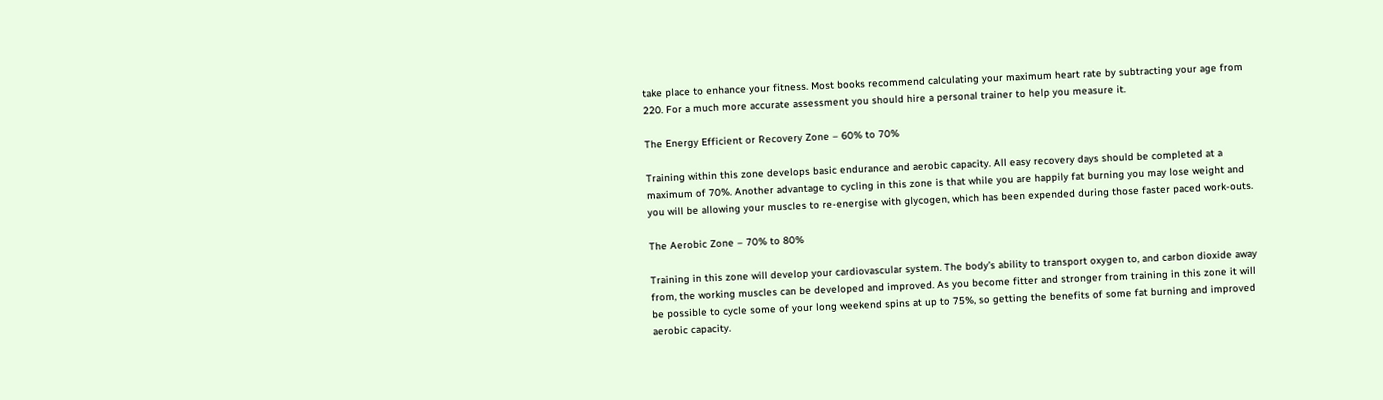take place to enhance your fitness. Most books recommend calculating your maximum heart rate by subtracting your age from 220. For a much more accurate assessment you should hire a personal trainer to help you measure it.

The Energy Efficient or Recovery Zone – 60% to 70%

Training within this zone develops basic endurance and aerobic capacity. All easy recovery days should be completed at a maximum of 70%. Another advantage to cycling in this zone is that while you are happily fat burning you may lose weight and you will be allowing your muscles to re-energise with glycogen, which has been expended during those faster paced work-outs.

The Aerobic Zone – 70% to 80%

Training in this zone will develop your cardiovascular system. The body’s ability to transport oxygen to, and carbon dioxide away from, the working muscles can be developed and improved. As you become fitter and stronger from training in this zone it will be possible to cycle some of your long weekend spins at up to 75%, so getting the benefits of some fat burning and improved aerobic capacity.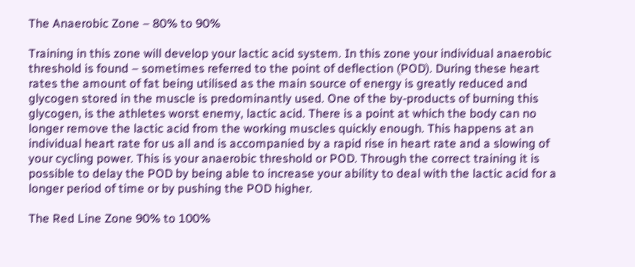The Anaerobic Zone – 80% to 90%

Training in this zone will develop your lactic acid system. In this zone your individual anaerobic threshold is found – sometimes referred to the point of deflection (POD). During these heart rates the amount of fat being utilised as the main source of energy is greatly reduced and glycogen stored in the muscle is predominantly used. One of the by-products of burning this glycogen, is the athletes worst enemy, lactic acid. There is a point at which the body can no longer remove the lactic acid from the working muscles quickly enough. This happens at an individual heart rate for us all and is accompanied by a rapid rise in heart rate and a slowing of your cycling power. This is your anaerobic threshold or POD. Through the correct training it is possible to delay the POD by being able to increase your ability to deal with the lactic acid for a longer period of time or by pushing the POD higher.

The Red Line Zone 90% to 100%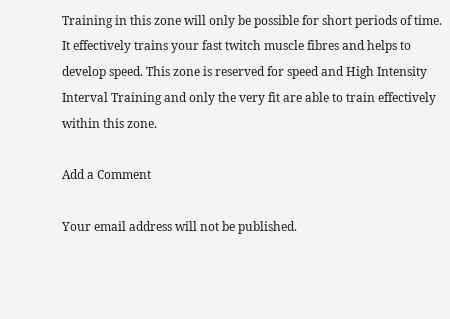Training in this zone will only be possible for short periods of time. It effectively trains your fast twitch muscle fibres and helps to develop speed. This zone is reserved for speed and High Intensity Interval Training and only the very fit are able to train effectively within this zone.

Add a Comment

Your email address will not be published.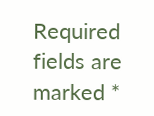Required fields are marked *